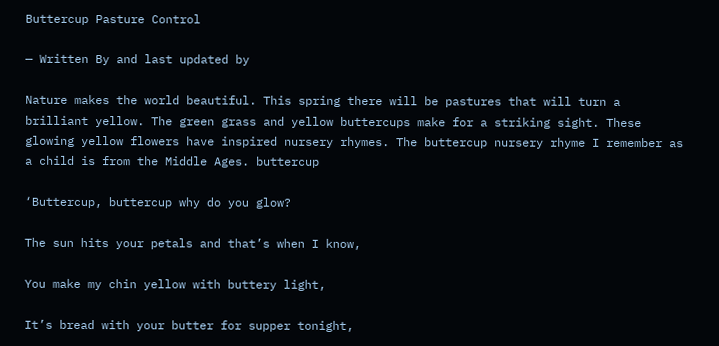Buttercup Pasture Control

— Written By and last updated by

Nature makes the world beautiful. This spring there will be pastures that will turn a brilliant yellow. The green grass and yellow buttercups make for a striking sight. These glowing yellow flowers have inspired nursery rhymes. The buttercup nursery rhyme I remember as a child is from the Middle Ages. buttercup

‘Buttercup, buttercup why do you glow?

The sun hits your petals and that’s when I know,

You make my chin yellow with buttery light,

It’s bread with your butter for supper tonight,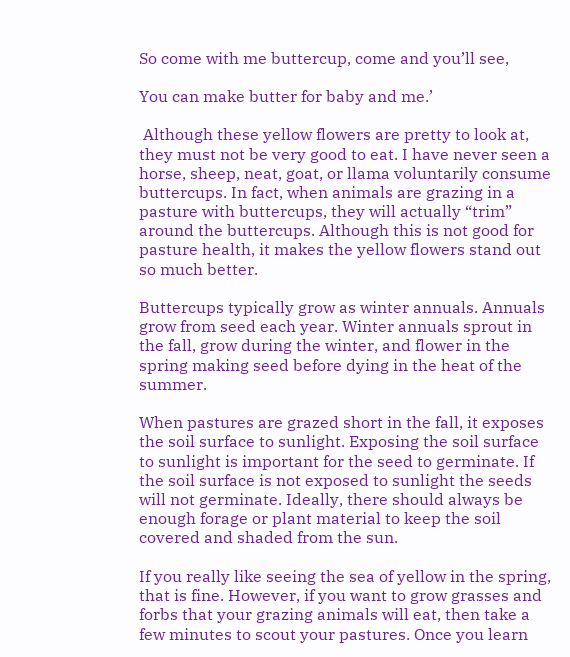So come with me buttercup, come and you’ll see,

You can make butter for baby and me.’

 Although these yellow flowers are pretty to look at, they must not be very good to eat. I have never seen a horse, sheep, neat, goat, or llama voluntarily consume buttercups. In fact, when animals are grazing in a pasture with buttercups, they will actually “trim” around the buttercups. Although this is not good for pasture health, it makes the yellow flowers stand out so much better.

Buttercups typically grow as winter annuals. Annuals grow from seed each year. Winter annuals sprout in the fall, grow during the winter, and flower in the spring making seed before dying in the heat of the summer.

When pastures are grazed short in the fall, it exposes the soil surface to sunlight. Exposing the soil surface to sunlight is important for the seed to germinate. If the soil surface is not exposed to sunlight the seeds will not germinate. Ideally, there should always be enough forage or plant material to keep the soil covered and shaded from the sun.

If you really like seeing the sea of yellow in the spring, that is fine. However, if you want to grow grasses and forbs that your grazing animals will eat, then take a few minutes to scout your pastures. Once you learn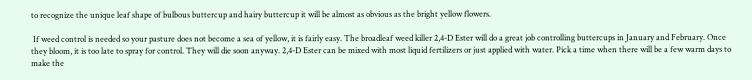to recognize the unique leaf shape of bulbous buttercup and hairy buttercup it will be almost as obvious as the bright yellow flowers.

 If weed control is needed so your pasture does not become a sea of yellow, it is fairly easy. The broadleaf weed killer 2,4-D Ester will do a great job controlling buttercups in January and February. Once they bloom, it is too late to spray for control. They will die soon anyway. 2,4-D Ester can be mixed with most liquid fertilizers or just applied with water. Pick a time when there will be a few warm days to make the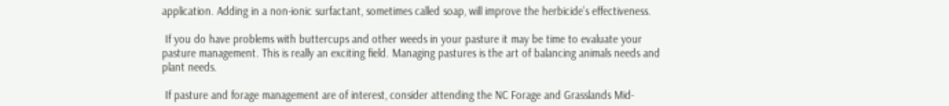application. Adding in a non-ionic surfactant, sometimes called soap, will improve the herbicide’s effectiveness.

 If you do have problems with buttercups and other weeds in your pasture it may be time to evaluate your pasture management. This is really an exciting field. Managing pastures is the art of balancing animals needs and plant needs.

 If pasture and forage management are of interest, consider attending the NC Forage and Grasslands Mid-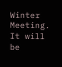Winter Meeting. It will be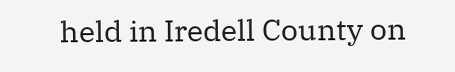held in Iredell County on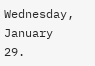Wednesday, January 29.